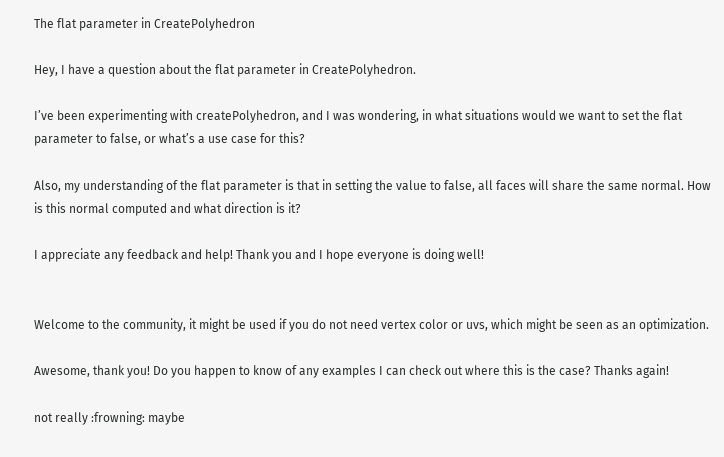The flat parameter in CreatePolyhedron

Hey, I have a question about the flat parameter in CreatePolyhedron.

I’ve been experimenting with createPolyhedron, and I was wondering, in what situations would we want to set the flat parameter to false, or what’s a use case for this?

Also, my understanding of the flat parameter is that in setting the value to false, all faces will share the same normal. How is this normal computed and what direction is it?

I appreciate any feedback and help! Thank you and I hope everyone is doing well!


Welcome to the community, it might be used if you do not need vertex color or uvs, which might be seen as an optimization.

Awesome, thank you! Do you happen to know of any examples I can check out where this is the case? Thanks again!

not really :frowning: maybe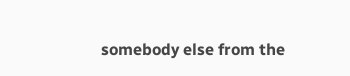somebody else from the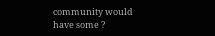community would have some ?